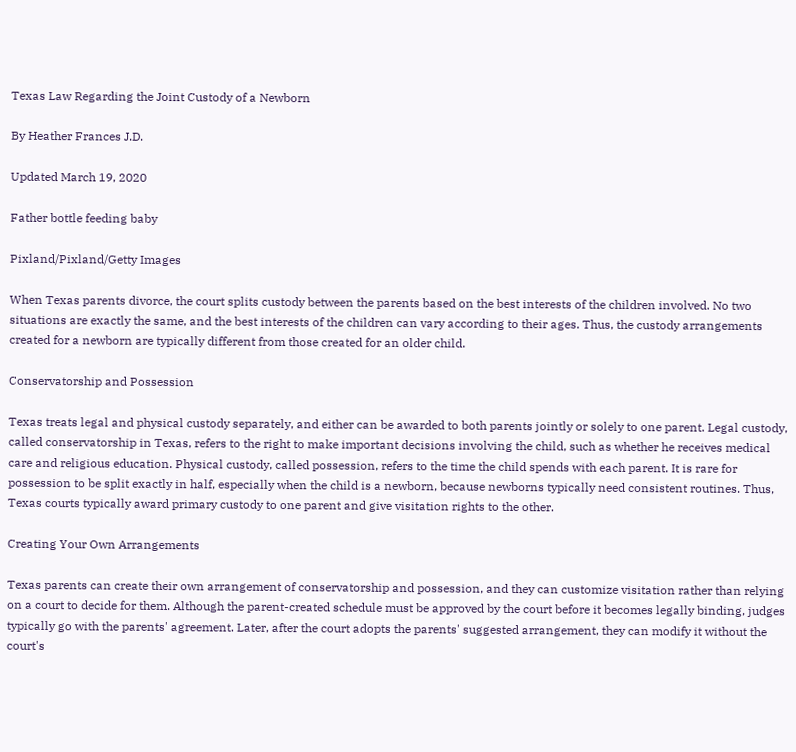Texas Law Regarding the Joint Custody of a Newborn

By Heather Frances J.D.

Updated March 19, 2020

Father bottle feeding baby

Pixland/Pixland/Getty Images

When Texas parents divorce, the court splits custody between the parents based on the best interests of the children involved. No two situations are exactly the same, and the best interests of the children can vary according to their ages. Thus, the custody arrangements created for a newborn are typically different from those created for an older child.

Conservatorship and Possession

Texas treats legal and physical custody separately, and either can be awarded to both parents jointly or solely to one parent. Legal custody, called conservatorship in Texas, refers to the right to make important decisions involving the child, such as whether he receives medical care and religious education. Physical custody, called possession, refers to the time the child spends with each parent. It is rare for possession to be split exactly in half, especially when the child is a newborn, because newborns typically need consistent routines. Thus, Texas courts typically award primary custody to one parent and give visitation rights to the other.

Creating Your Own Arrangements

Texas parents can create their own arrangement of conservatorship and possession, and they can customize visitation rather than relying on a court to decide for them. Although the parent-created schedule must be approved by the court before it becomes legally binding, judges typically go with the parents' agreement. Later, after the court adopts the parents' suggested arrangement, they can modify it without the court's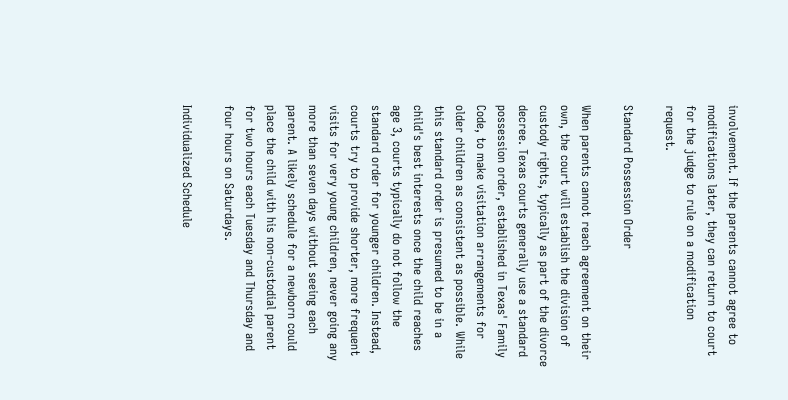involvement. If the parents cannot agree to modifications later, they can return to court for the judge to rule on a modification request.

Standard Possession Order

When parents cannot reach agreement on their own, the court will establish the division of custody rights, typically as part of the divorce decree. Texas courts generally use a standard possession order, established in Texas' Family Code, to make visitation arrangements for older children as consistent as possible. While this standard order is presumed to be in a child's best interests once the child reaches age 3, courts typically do not follow the standard order for younger children. Instead, courts try to provide shorter, more frequent visits for very young children, never going any more than seven days without seeing each parent. A likely schedule for a newborn could place the child with his non-custodial parent for two hours each Tuesday and Thursday and four hours on Saturdays.

Individualized Schedule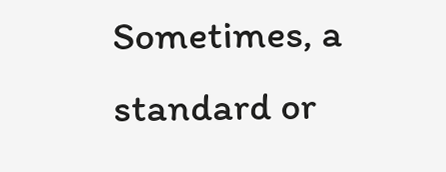Sometimes, a standard or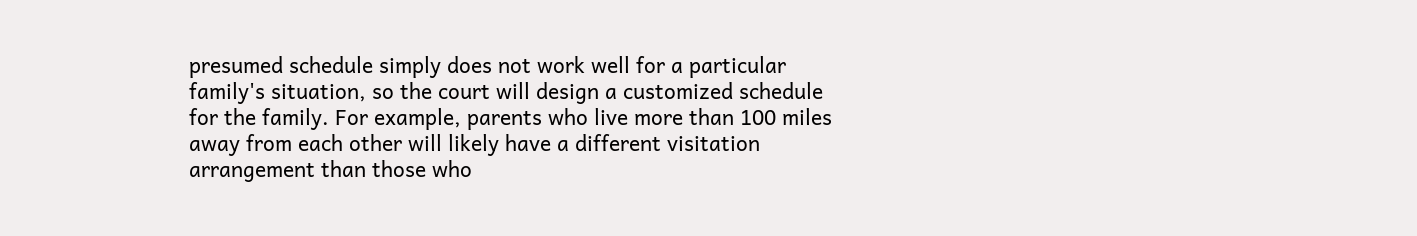presumed schedule simply does not work well for a particular family's situation, so the court will design a customized schedule for the family. For example, parents who live more than 100 miles away from each other will likely have a different visitation arrangement than those who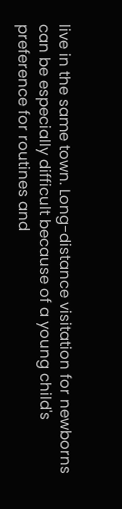live in the same town. Long-distance visitation for newborns can be especially difficult because of a young child's preference for routines and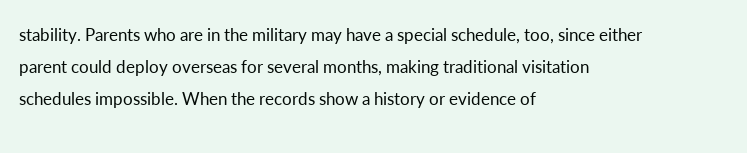stability. Parents who are in the military may have a special schedule, too, since either parent could deploy overseas for several months, making traditional visitation schedules impossible. When the records show a history or evidence of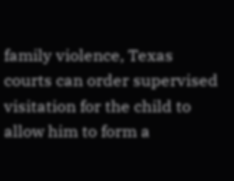family violence, Texas courts can order supervised visitation for the child to allow him to form a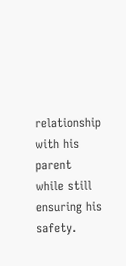relationship with his parent while still ensuring his safety.